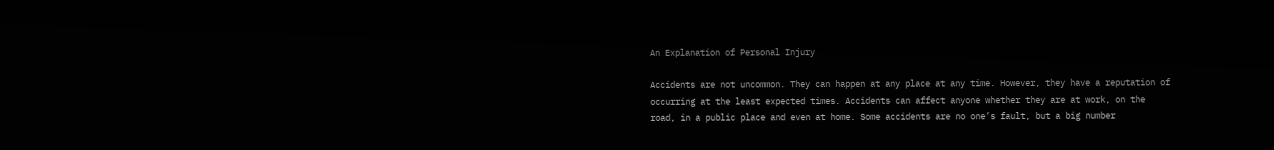An Explanation of Personal Injury

Accidents are not uncommon. They can happen at any place at any time. However, they have a reputation of occurring at the least expected times. Accidents can affect anyone whether they are at work, on the road, in a public place and even at home. Some accidents are no one’s fault, but a big number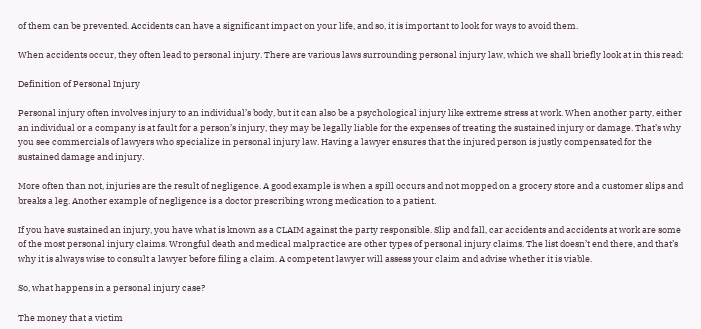of them can be prevented. Accidents can have a significant impact on your life, and so, it is important to look for ways to avoid them.

When accidents occur, they often lead to personal injury. There are various laws surrounding personal injury law, which we shall briefly look at in this read:

Definition of Personal Injury

Personal injury often involves injury to an individual’s body, but it can also be a psychological injury like extreme stress at work. When another party, either an individual or a company is at fault for a person’s injury, they may be legally liable for the expenses of treating the sustained injury or damage. That’s why you see commercials of lawyers who specialize in personal injury law. Having a lawyer ensures that the injured person is justly compensated for the sustained damage and injury.

More often than not, injuries are the result of negligence. A good example is when a spill occurs and not mopped on a grocery store and a customer slips and breaks a leg. Another example of negligence is a doctor prescribing wrong medication to a patient.

If you have sustained an injury, you have what is known as a CLAIM against the party responsible. Slip and fall, car accidents and accidents at work are some of the most personal injury claims. Wrongful death and medical malpractice are other types of personal injury claims. The list doesn’t end there, and that’s why it is always wise to consult a lawyer before filing a claim. A competent lawyer will assess your claim and advise whether it is viable.

So, what happens in a personal injury case?

The money that a victim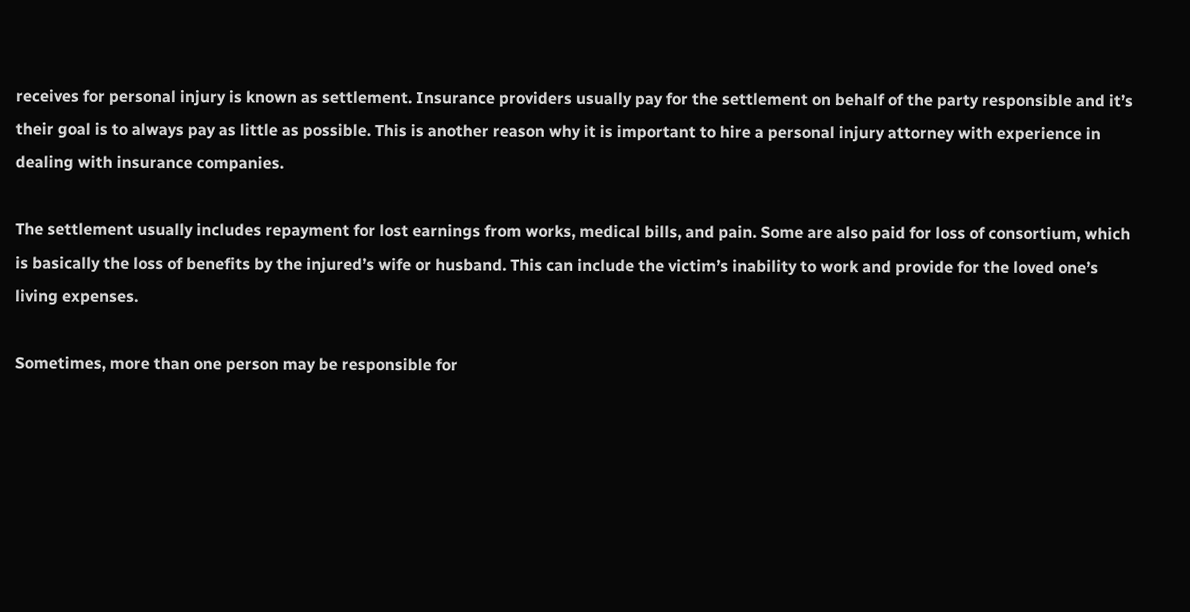receives for personal injury is known as settlement. Insurance providers usually pay for the settlement on behalf of the party responsible and it’s their goal is to always pay as little as possible. This is another reason why it is important to hire a personal injury attorney with experience in dealing with insurance companies.

The settlement usually includes repayment for lost earnings from works, medical bills, and pain. Some are also paid for loss of consortium, which is basically the loss of benefits by the injured’s wife or husband. This can include the victim’s inability to work and provide for the loved one’s living expenses.

Sometimes, more than one person may be responsible for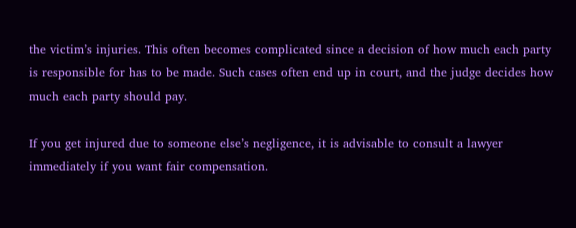the victim’s injuries. This often becomes complicated since a decision of how much each party is responsible for has to be made. Such cases often end up in court, and the judge decides how much each party should pay.

If you get injured due to someone else’s negligence, it is advisable to consult a lawyer immediately if you want fair compensation.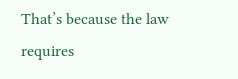That’s because the law requires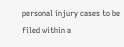personal injury cases to be filed within a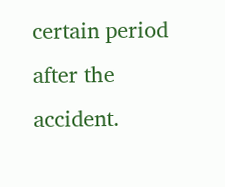certain period after the accident.